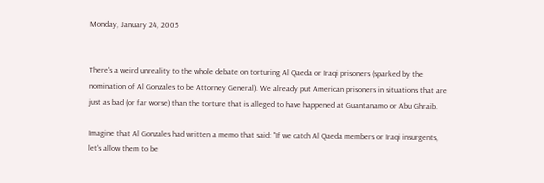Monday, January 24, 2005


There's a weird unreality to the whole debate on torturing Al Qaeda or Iraqi prisoners (sparked by the nomination of Al Gonzales to be Attorney General). We already put American prisoners in situations that are just as bad (or far worse) than the torture that is alleged to have happened at Guantanamo or Abu Ghraib.

Imagine that Al Gonzales had written a memo that said: "If we catch Al Qaeda members or Iraqi insurgents, let's allow them to be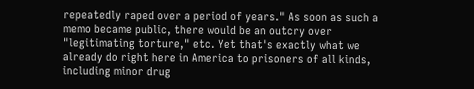repeatedly raped over a period of years." As soon as such a memo became public, there would be an outcry over "legitimating torture," etc. Yet that's exactly what we already do right here in America to prisoners of all kinds, including minor drug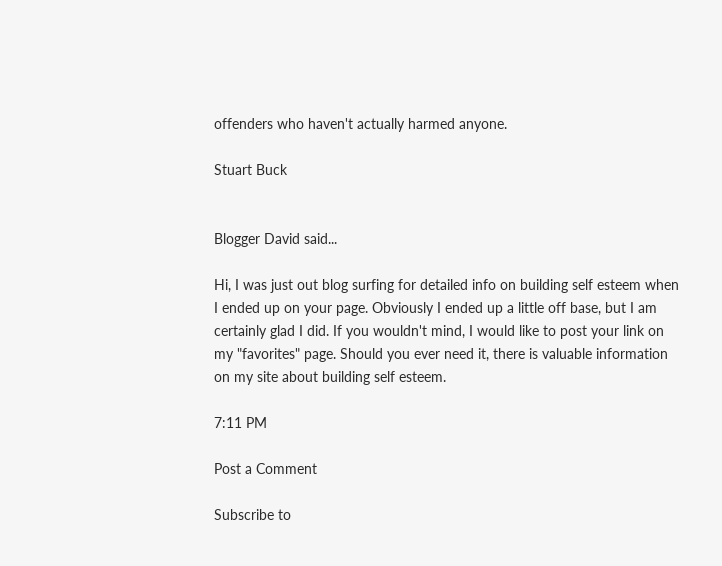offenders who haven't actually harmed anyone.

Stuart Buck


Blogger David said...

Hi, I was just out blog surfing for detailed info on building self esteem when I ended up on your page. Obviously I ended up a little off base, but I am certainly glad I did. If you wouldn't mind, I would like to post your link on my "favorites" page. Should you ever need it, there is valuable information on my site about building self esteem.

7:11 PM

Post a Comment

Subscribe to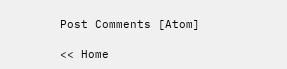Post Comments [Atom]

<< Home